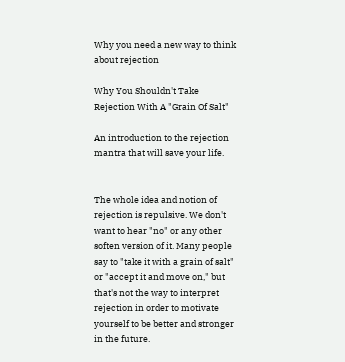Why you need a new way to think about rejection

Why You Shouldn't Take Rejection With A "Grain Of Salt"

An introduction to the rejection mantra that will save your life.


The whole idea and notion of rejection is repulsive. We don't want to hear "no" or any other soften version of it. Many people say to "take it with a grain of salt" or "accept it and move on," but that's not the way to interpret rejection in order to motivate yourself to be better and stronger in the future.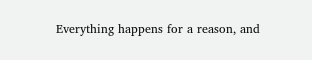Everything happens for a reason, and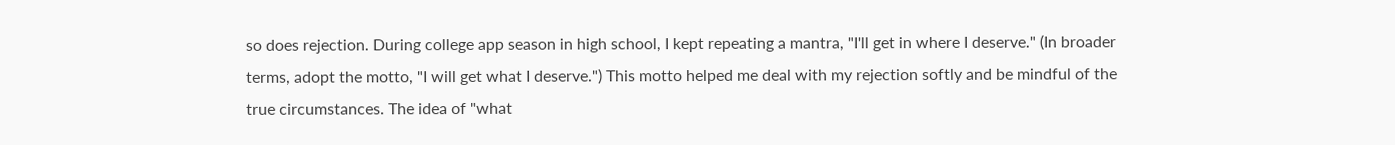so does rejection. During college app season in high school, I kept repeating a mantra, "I'll get in where I deserve." (In broader terms, adopt the motto, "I will get what I deserve.") This motto helped me deal with my rejection softly and be mindful of the true circumstances. The idea of "what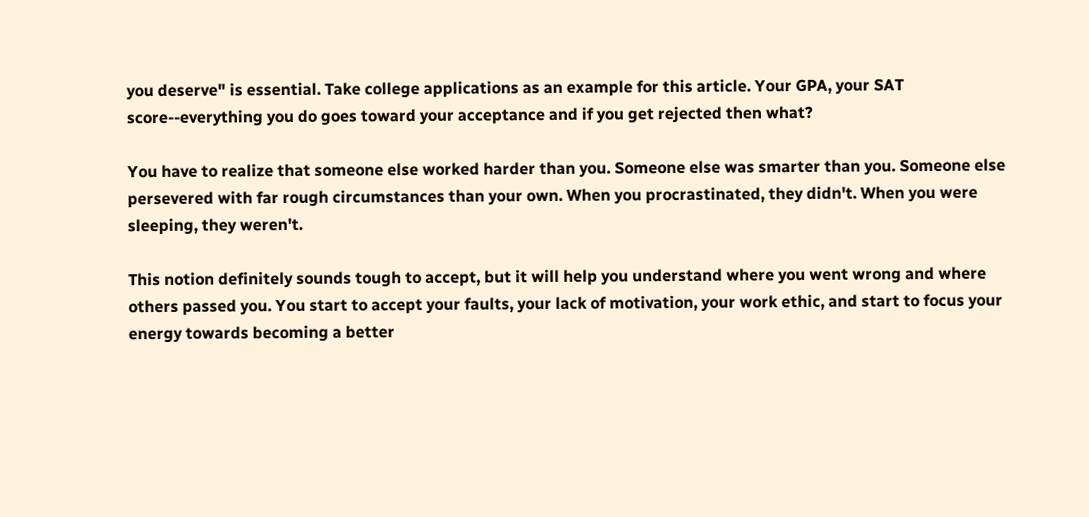you deserve" is essential. Take college applications as an example for this article. Your GPA, your SAT score--everything you do goes toward your acceptance and if you get rejected then what?

You have to realize that someone else worked harder than you. Someone else was smarter than you. Someone else persevered with far rough circumstances than your own. When you procrastinated, they didn't. When you were sleeping, they weren't.

This notion definitely sounds tough to accept, but it will help you understand where you went wrong and where others passed you. You start to accept your faults, your lack of motivation, your work ethic, and start to focus your energy towards becoming a better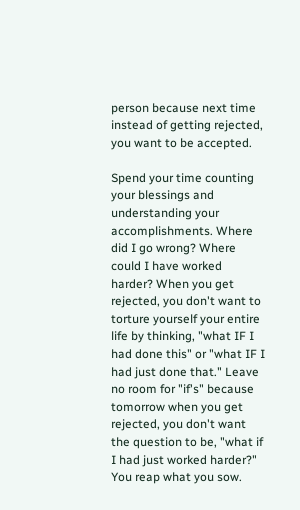person because next time instead of getting rejected, you want to be accepted.

Spend your time counting your blessings and understanding your accomplishments. Where did I go wrong? Where could I have worked harder? When you get rejected, you don't want to torture yourself your entire life by thinking, "what IF I had done this" or "what IF I had just done that." Leave no room for "if's" because tomorrow when you get rejected, you don't want the question to be, "what if I had just worked harder?" You reap what you sow.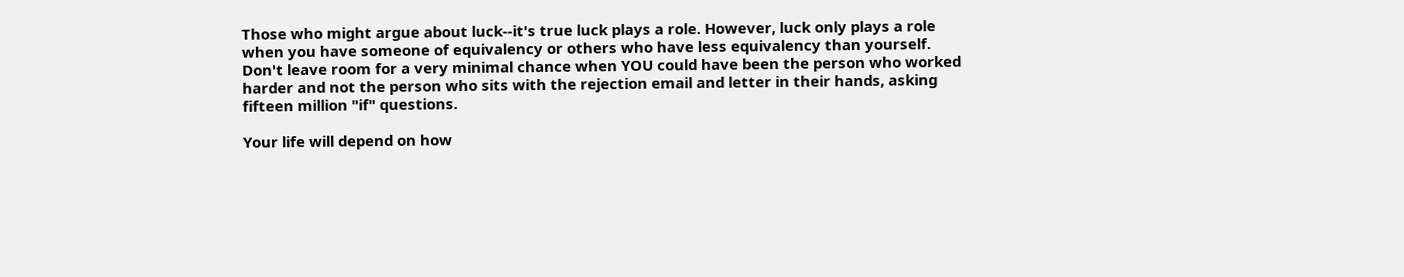Those who might argue about luck--it's true luck plays a role. However, luck only plays a role when you have someone of equivalency or others who have less equivalency than yourself. Don't leave room for a very minimal chance when YOU could have been the person who worked harder and not the person who sits with the rejection email and letter in their hands, asking fifteen million "if" questions.

Your life will depend on how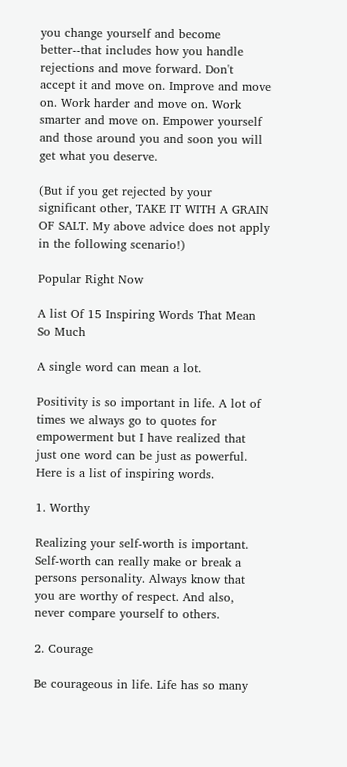you change yourself and become better--that includes how you handle rejections and move forward. Don't accept it and move on. Improve and move on. Work harder and move on. Work smarter and move on. Empower yourself and those around you and soon you will get what you deserve.

(But if you get rejected by your significant other, TAKE IT WITH A GRAIN OF SALT. My above advice does not apply in the following scenario!)

Popular Right Now

A list Of 15 Inspiring Words That Mean So Much

A single word can mean a lot.

Positivity is so important in life. A lot of times we always go to quotes for empowerment but I have realized that just one word can be just as powerful. Here is a list of inspiring words.

1. Worthy

Realizing your self-worth is important. Self-worth can really make or break a persons personality. Always know that you are worthy of respect. And also, never compare yourself to others.

2. Courage

Be courageous in life. Life has so many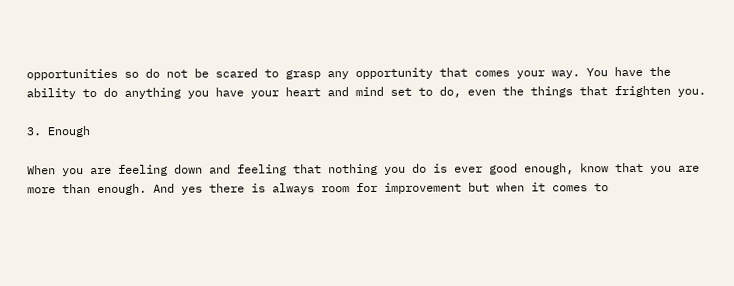opportunities so do not be scared to grasp any opportunity that comes your way. You have the ability to do anything you have your heart and mind set to do, even the things that frighten you.

3. Enough

When you are feeling down and feeling that nothing you do is ever good enough, know that you are more than enough. And yes there is always room for improvement but when it comes to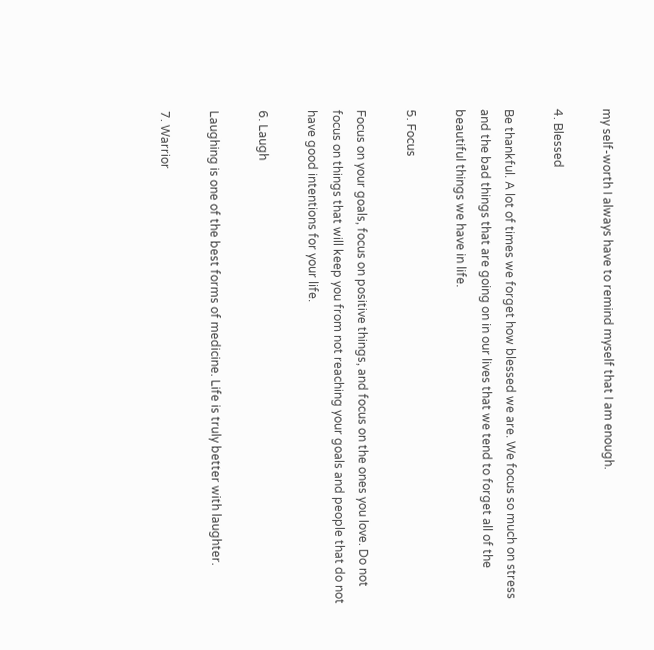my self-worth I always have to remind myself that I am enough.

4. Blessed

Be thankful. A lot of times we forget how blessed we are. We focus so much on stress and the bad things that are going on in our lives that we tend to forget all of the beautiful things we have in life.

5. Focus

Focus on your goals, focus on positive things, and focus on the ones you love. Do not focus on things that will keep you from not reaching your goals and people that do not have good intentions for your life.

6. Laugh

Laughing is one of the best forms of medicine. Life is truly better with laughter.

7. Warrior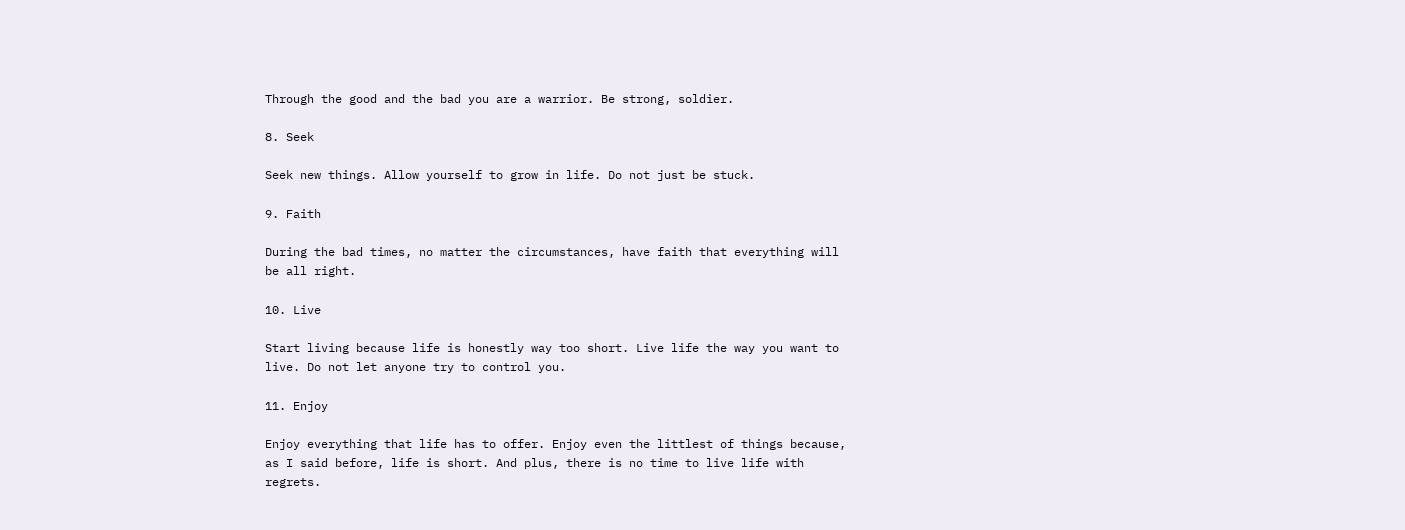Through the good and the bad you are a warrior. Be strong, soldier.

8. Seek

Seek new things. Allow yourself to grow in life. Do not just be stuck.

9. Faith

During the bad times, no matter the circumstances, have faith that everything will be all right.

10. Live

Start living because life is honestly way too short. Live life the way you want to live. Do not let anyone try to control you.

11. Enjoy

Enjoy everything that life has to offer. Enjoy even the littlest of things because, as I said before, life is short. And plus, there is no time to live life with regrets.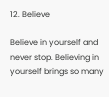12. Believe

Believe in yourself and never stop. Believing in yourself brings so many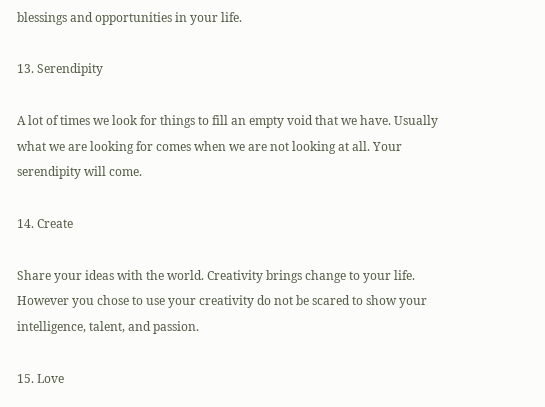blessings and opportunities in your life.

13. Serendipity

A lot of times we look for things to fill an empty void that we have. Usually what we are looking for comes when we are not looking at all. Your serendipity will come.

14. Create

Share your ideas with the world. Creativity brings change to your life. However you chose to use your creativity do not be scared to show your intelligence, talent, and passion.

15. Love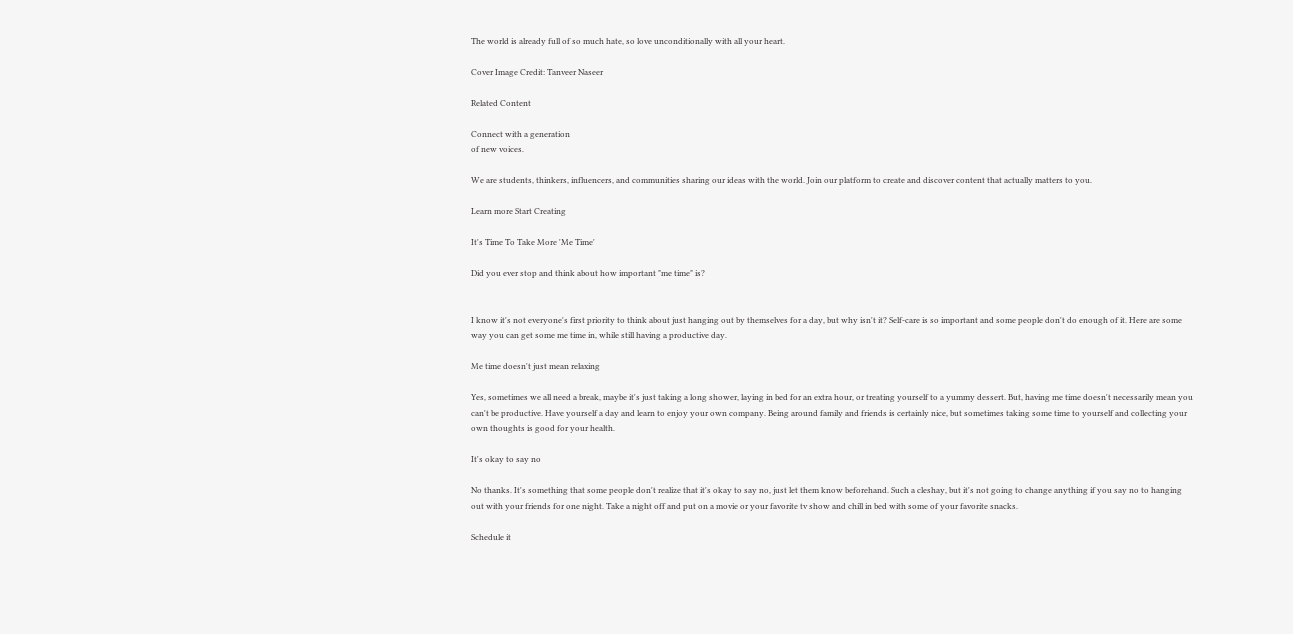The world is already full of so much hate, so love unconditionally with all your heart.

Cover Image Credit: Tanveer Naseer

Related Content

Connect with a generation
of new voices.

We are students, thinkers, influencers, and communities sharing our ideas with the world. Join our platform to create and discover content that actually matters to you.

Learn more Start Creating

It's Time To Take More 'Me Time'

Did you ever stop and think about how important "me time" is?


I know it's not everyone's first priority to think about just hanging out by themselves for a day, but why isn't it? Self-care is so important and some people don't do enough of it. Here are some way you can get some me time in, while still having a productive day.

Me time doesn't just mean relaxing

Yes, sometimes we all need a break, maybe it's just taking a long shower, laying in bed for an extra hour, or treating yourself to a yummy dessert. But, having me time doesn't necessarily mean you can't be productive. Have yourself a day and learn to enjoy your own company. Being around family and friends is certainly nice, but sometimes taking some time to yourself and collecting your own thoughts is good for your health.

It's okay to say no

No thanks. It's something that some people don't realize that it's okay to say no, just let them know beforehand. Such a cleshay, but it's not going to change anything if you say no to hanging out with your friends for one night. Take a night off and put on a movie or your favorite tv show and chill in bed with some of your favorite snacks.

Schedule it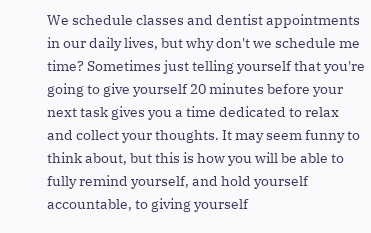We schedule classes and dentist appointments in our daily lives, but why don't we schedule me time? Sometimes just telling yourself that you're going to give yourself 20 minutes before your next task gives you a time dedicated to relax and collect your thoughts. It may seem funny to think about, but this is how you will be able to fully remind yourself, and hold yourself accountable, to giving yourself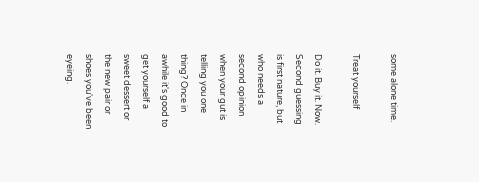some alone time.

Treat yourself

Do it. Buy it. Now. Second guessing is first nature, but who needs a second opinion when your gut is telling you one thing? Once in awhile it's good to get yourself a sweet dessert or the new pair or shoes you've been eyeing.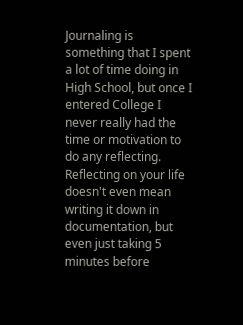Journaling is something that I spent a lot of time doing in High School, but once I entered College I never really had the time or motivation to do any reflecting. Reflecting on your life doesn't even mean writing it down in documentation, but even just taking 5 minutes before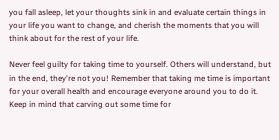you fall asleep, let your thoughts sink in and evaluate certain things in your life you want to change, and cherish the moments that you will think about for the rest of your life.

Never feel guilty for taking time to yourself. Others will understand, but in the end, they're not you! Remember that taking me time is important for your overall health and encourage everyone around you to do it. Keep in mind that carving out some time for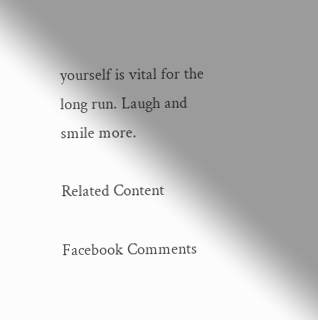yourself is vital for the long run. Laugh and smile more.

Related Content

Facebook Comments